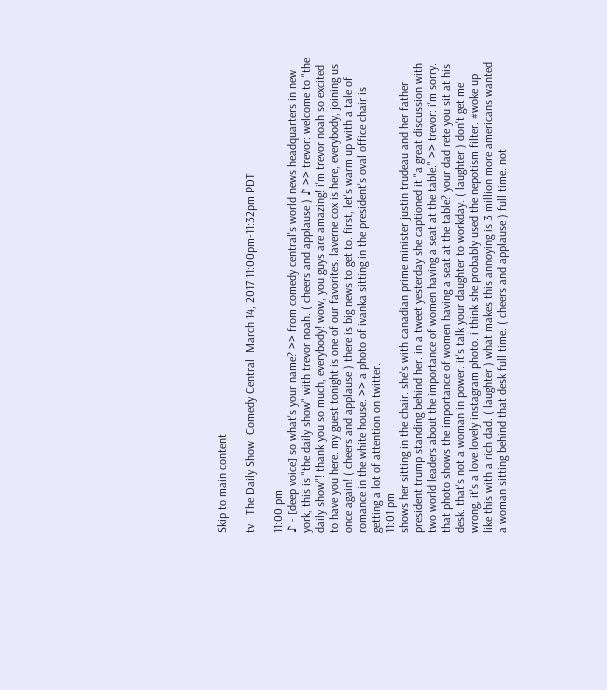Skip to main content

tv   The Daily Show  Comedy Central  March 14, 2017 11:00pm-11:32pm PDT

11:00 pm
♪ - [deep voice] so what's your name? >> from comedy central's world news headquarters in new york, this is "the daily show" with trevor noah. ( cheers and applause ) ♪ >> trevor: welcome to "the daily show"! thank you so much, everybody! wow, you guys are amazing! i'm trevor noah so excited to have you here. my guest tonight is one of our favorites. laverne cox is here, everybody, joining us once again! ( cheers and applause ) there is big news to get to. first, let's warm up with a tale of romance in the white house. >> a photo of ivanka sitting in the president's oval office chair is getting a lot of attention on twitter.
11:01 pm
shows her sitting in the chair. she's with canadian prime minister justin trudeau and her father president trump standing behind her. in a tweet yesterday she captioned it "a great discussion with two world leaders about the importance of women having a seat at the table." >> trevor: i'm sorry. that photo shows the importance of women having a seat at the table? your dad rete you sit at his desk. that's not a woman in power. it's talk your daughter to workday. ( laughter ) don't get me wrong, it's a love lovely instagram photo. i think she probably used the nepotism filter. #woke up like this with a rich dad. ( laughter ) what makes this annoying is 3 million more americans wanted a woman sitting behind that desk full time. ( cheers and applause ) full time. not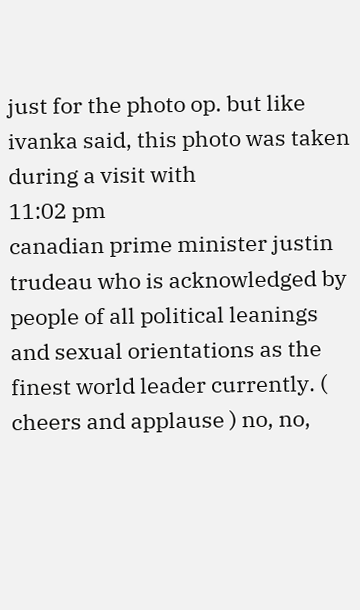just for the photo op. but like ivanka said, this photo was taken during a visit with
11:02 pm
canadian prime minister justin trudeau who is acknowledged by people of all political leanings and sexual orientations as the finest world leader currently. ( cheers and applause ) no, no,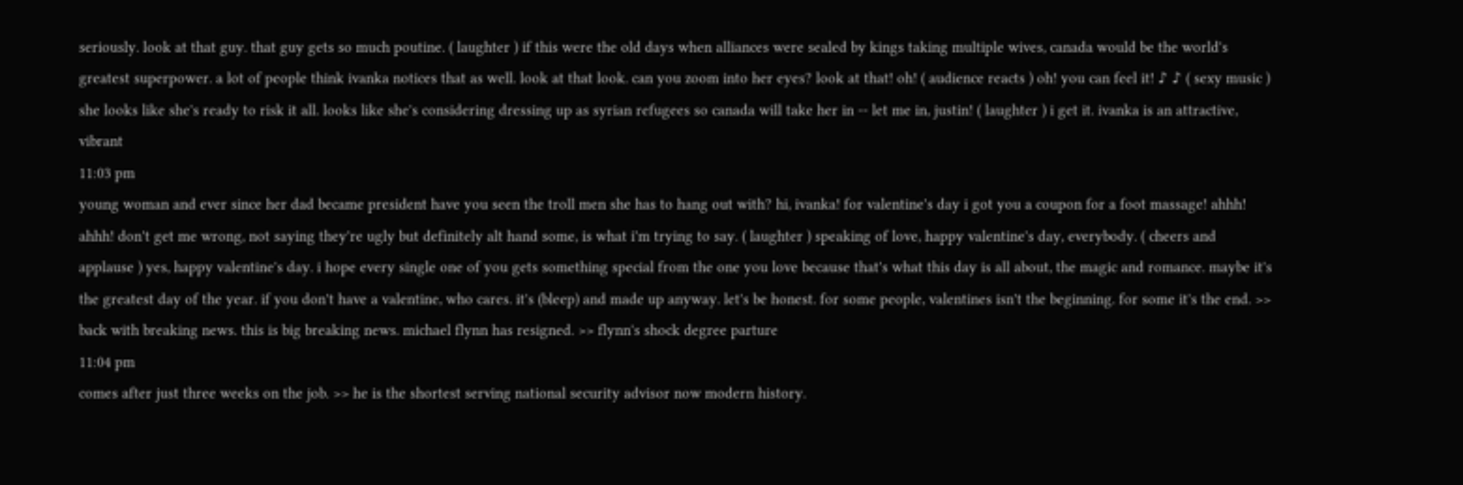seriously. look at that guy. that guy gets so much poutine. ( laughter ) if this were the old days when alliances were sealed by kings taking multiple wives, canada would be the world's greatest superpower. a lot of people think ivanka notices that as well. look at that look. can you zoom into her eyes? look at that! oh! ( audience reacts ) oh! you can feel it! ♪ ♪ ( sexy music ) she looks like she's ready to risk it all. looks like she's considering dressing up as syrian refugees so canada will take her in -- let me in, justin! ( laughter ) i get it. ivanka is an attractive, vibrant
11:03 pm
young woman and ever since her dad became president have you seen the troll men she has to hang out with? hi, ivanka! for valentine's day i got you a coupon for a foot massage! ahhh! ahhh! don't get me wrong, not saying they're ugly but definitely alt hand some, is what i'm trying to say. ( laughter ) speaking of love, happy valentine's day, everybody. ( cheers and applause ) yes, happy valentine's day. i hope every single one of you gets something special from the one you love because that's what this day is all about, the magic and romance. maybe it's the greatest day of the year. if you don't have a valentine, who cares. it's (bleep) and made up anyway. let's be honest. for some people, valentines isn't the beginning. for some it's the end. >> back with breaking news. this is big breaking news. michael flynn has resigned. >> flynn's shock degree parture
11:04 pm
comes after just three weeks on the job. >> he is the shortest serving national security advisor now modern history.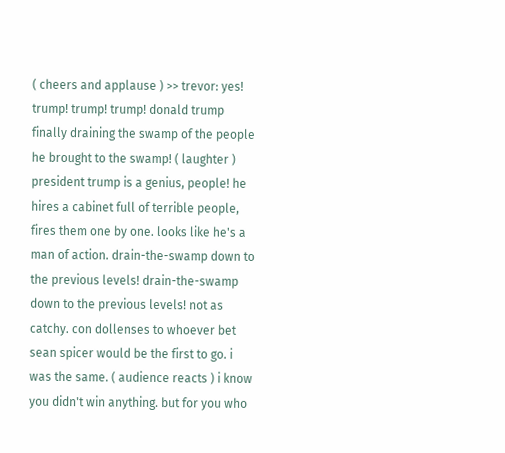( cheers and applause ) >> trevor: yes! trump! trump! trump! donald trump finally draining the swamp of the people he brought to the swamp! ( laughter ) president trump is a genius, people! he hires a cabinet full of terrible people, fires them one by one. looks like he's a man of action. drain-the-swamp down to the previous levels! drain-the-swamp down to the previous levels! not as catchy. con dollenses to whoever bet sean spicer would be the first to go. i was the same. ( audience reacts ) i know you didn't win anything. but for you who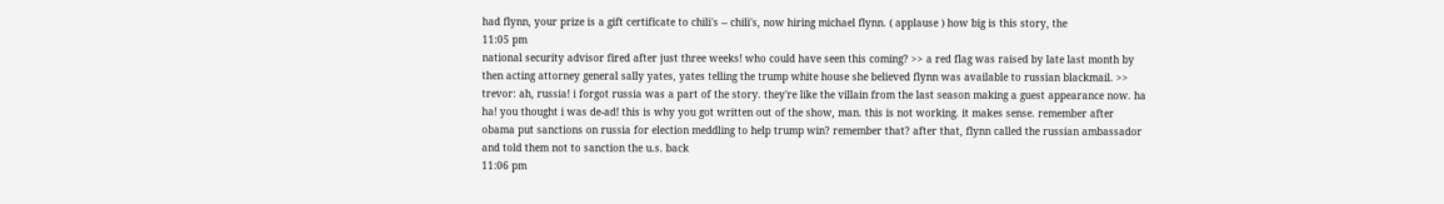had flynn, your prize is a gift certificate to chili's -- chili's, now hiring michael flynn. ( applause ) how big is this story, the
11:05 pm
national security advisor fired after just three weeks! who could have seen this coming? >> a red flag was raised by late last month by then acting attorney general sally yates, yates telling the trump white house she believed flynn was available to russian blackmail. >> trevor: ah, russia! i forgot russia was a part of the story. they're like the villain from the last season making a guest appearance now. ha ha! you thought i was de-ad! this is why you got written out of the show, man. this is not working. it makes sense. remember after obama put sanctions on russia for election meddling to help trump win? remember that? after that, flynn called the russian ambassador and told them not to sanction the u.s. back
11:06 pm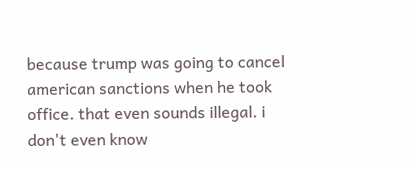because trump was going to cancel american sanctions when he took office. that even sounds illegal. i don't even know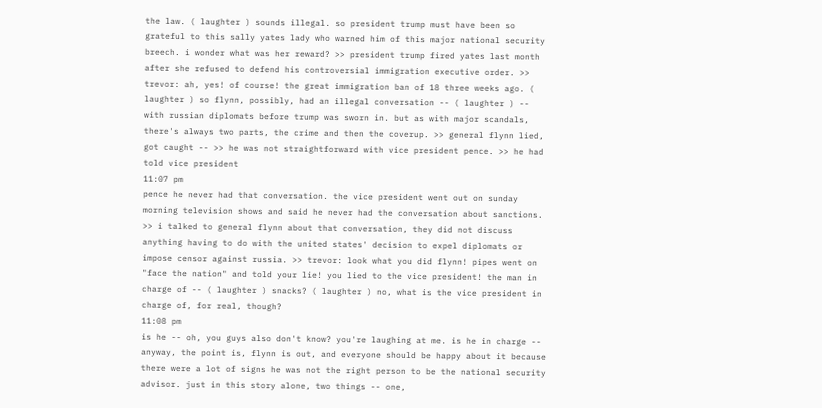the law. ( laughter ) sounds illegal. so president trump must have been so grateful to this sally yates lady who warned him of this major national security breech. i wonder what was her reward? >> president trump fired yates last month after she refused to defend his controversial immigration executive order. >> trevor: ah, yes! of course! the great immigration ban of 18 three weeks ago. ( laughter ) so flynn, possibly, had an illegal conversation -- ( laughter ) -- with russian diplomats before trump was sworn in. but as with major scandals, there's always two parts, the crime and then the coverup. >> general flynn lied, got caught -- >> he was not straightforward with vice president pence. >> he had told vice president
11:07 pm
pence he never had that conversation. the vice president went out on sunday morning television shows and said he never had the conversation about sanctions. >> i talked to general flynn about that conversation, they did not discuss anything having to do with the united states' decision to expel diplomats or impose censor against russia. >> trevor: look what you did flynn! pipes went on "face the nation" and told your lie! you lied to the vice president! the man in charge of -- ( laughter ) snacks? ( laughter ) no, what is the vice president in charge of, for real, though?
11:08 pm
is he -- oh, you guys also don't know? you're laughing at me. is he in charge -- anyway, the point is, flynn is out, and everyone should be happy about it because there were a lot of signs he was not the right person to be the national security advisor. just in this story alone, two things -- one,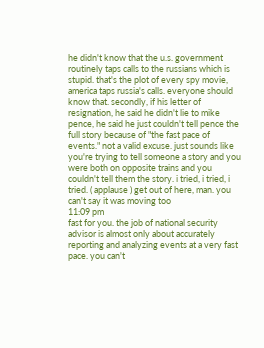he didn't know that the u.s. government routinely taps calls to the russians which is stupid. that's the plot of every spy movie, america taps russia's calls. everyone should know that. secondly, if his letter of resignation, he said he didn't lie to mike pence, he said he just couldn't tell pence the full story because of "the fast pace of events." not a valid excuse. just sounds like you're trying to tell someone a story and you were both on opposite trains and you couldn't tell them the story. i tried, i tried, i tried. ( applause ) get out of here, man. you can't say it was moving too
11:09 pm
fast for you. the job of national security advisor is almost only about accurately reporting and analyzing events at a very fast pace. you can't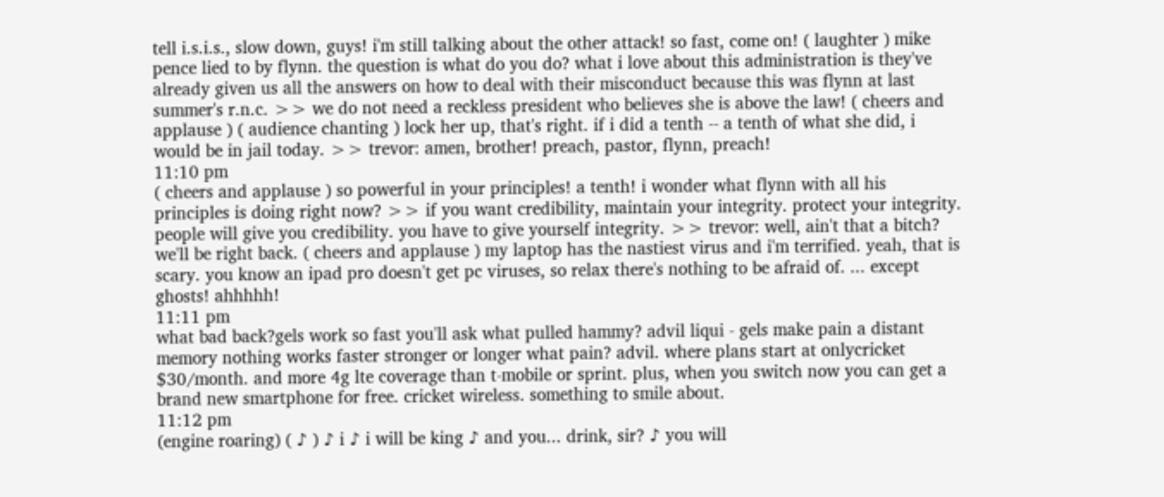tell i.s.i.s., slow down, guys! i'm still talking about the other attack! so fast, come on! ( laughter ) mike pence lied to by flynn. the question is what do you do? what i love about this administration is they've already given us all the answers on how to deal with their misconduct because this was flynn at last summer's r.n.c. >> we do not need a reckless president who believes she is above the law! ( cheers and applause ) ( audience chanting ) lock her up, that's right. if i did a tenth -- a tenth of what she did, i would be in jail today. >> trevor: amen, brother! preach, pastor, flynn, preach!
11:10 pm
( cheers and applause ) so powerful in your principles! a tenth! i wonder what flynn with all his principles is doing right now? >> if you want credibility, maintain your integrity. protect your integrity. people will give you credibility. you have to give yourself integrity. >> trevor: well, ain't that a bitch? we'll be right back. ( cheers and applause ) my laptop has the nastiest virus and i'm terrified. yeah, that is scary. you know an ipad pro doesn't get pc viruses, so relax there's nothing to be afraid of. ... except ghosts! ahhhhh!
11:11 pm
what bad back?gels work so fast you'll ask what pulled hammy? advil liqui - gels make pain a distant memory nothing works faster stronger or longer what pain? advil. where plans start at onlycricket $30/month. and more 4g lte coverage than t-mobile or sprint. plus, when you switch now you can get a brand new smartphone for free. cricket wireless. something to smile about.
11:12 pm
(engine roaring) ( ♪ ) ♪ i ♪ i will be king ♪ and you... drink, sir? ♪ you will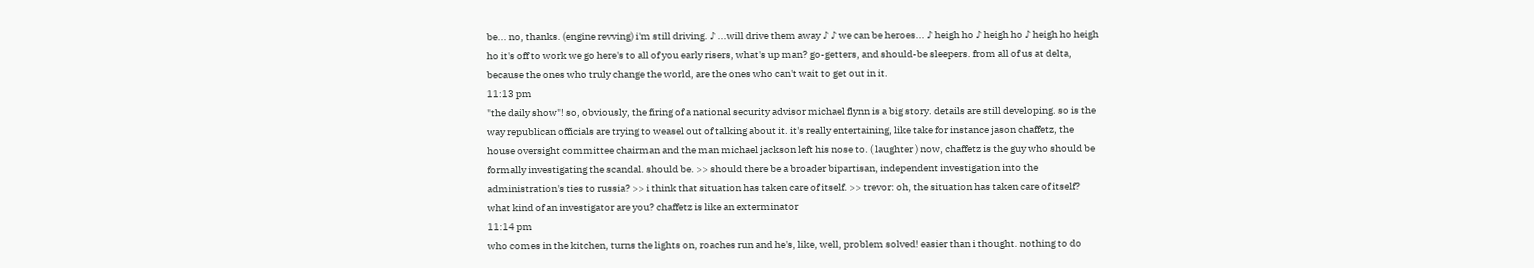be... no, thanks. (engine revving) i'm still driving. ♪ ...will drive them away ♪ ♪ we can be heroes... ♪ heigh ho ♪ heigh ho ♪ heigh ho heigh ho it's off to work we go here's to all of you early risers, what's up man? go-getters, and should-be sleepers. from all of us at delta, because the ones who truly change the world, are the ones who can't wait to get out in it.
11:13 pm
"the daily show"! so, obviously, the firing of a national security advisor michael flynn is a big story. details are still developing. so is the way republican officials are trying to weasel out of talking about it. it's really entertaining, like take for instance jason chaffetz, the house oversight committee chairman and the man michael jackson left his nose to. ( laughter ) now, chaffetz is the guy who should be formally investigating the scandal. should be. >> should there be a broader bipartisan, independent investigation into the administration's ties to russia? >> i think that situation has taken care of itself. >> trevor: oh, the situation has taken care of itself? what kind of an investigator are you? chaffetz is like an exterminator
11:14 pm
who comes in the kitchen, turns the lights on, roaches run and he's, like, well, problem solved! easier than i thought. nothing to do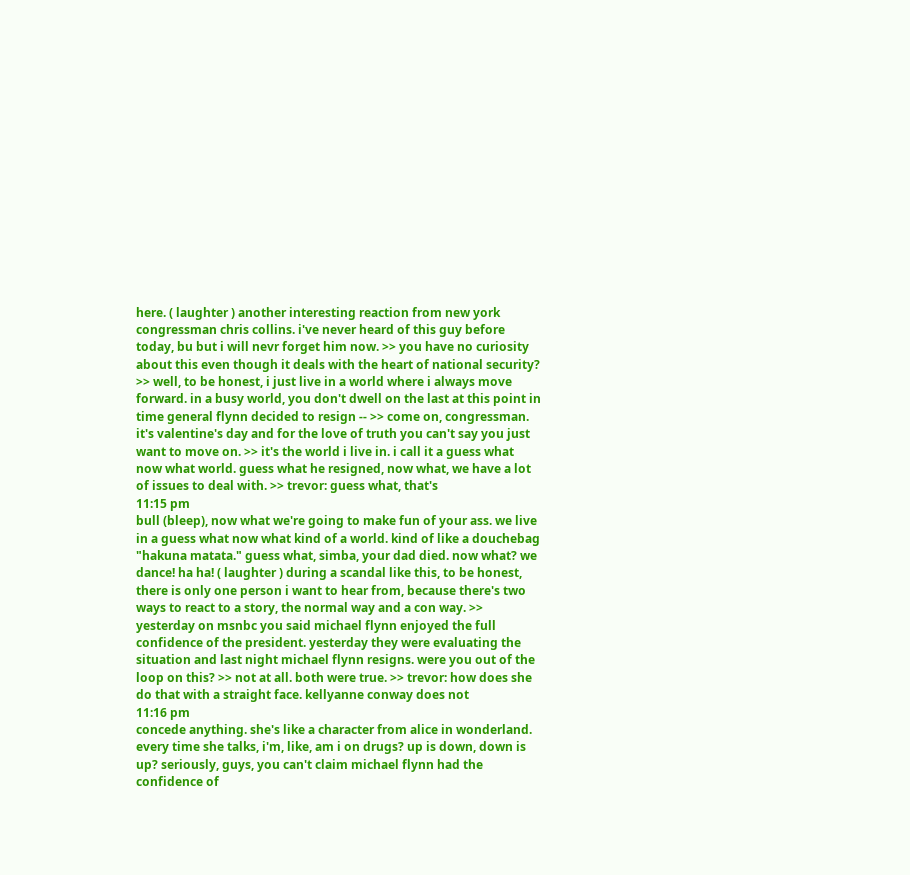here. ( laughter ) another interesting reaction from new york congressman chris collins. i've never heard of this guy before today, bu but i will nevr forget him now. >> you have no curiosity about this even though it deals with the heart of national security? >> well, to be honest, i just live in a world where i always move forward. in a busy world, you don't dwell on the last at this point in time general flynn decided to resign -- >> come on, congressman. it's valentine's day and for the love of truth you can't say you just want to move on. >> it's the world i live in. i call it a guess what now what world. guess what he resigned, now what, we have a lot of issues to deal with. >> trevor: guess what, that's
11:15 pm
bull (bleep), now what we're going to make fun of your ass. we live in a guess what now what kind of a world. kind of like a douchebag "hakuna matata." guess what, simba, your dad died. now what? we dance! ha ha! ( laughter ) during a scandal like this, to be honest, there is only one person i want to hear from, because there's two ways to react to a story, the normal way and a con way. >> yesterday on msnbc you said michael flynn enjoyed the full confidence of the president. yesterday they were evaluating the situation and last night michael flynn resigns. were you out of the loop on this? >> not at all. both were true. >> trevor: how does she do that with a straight face. kellyanne conway does not
11:16 pm
concede anything. she's like a character from alice in wonderland. every time she talks, i'm, like, am i on drugs? up is down, down is up? seriously, guys, you can't claim michael flynn had the confidence of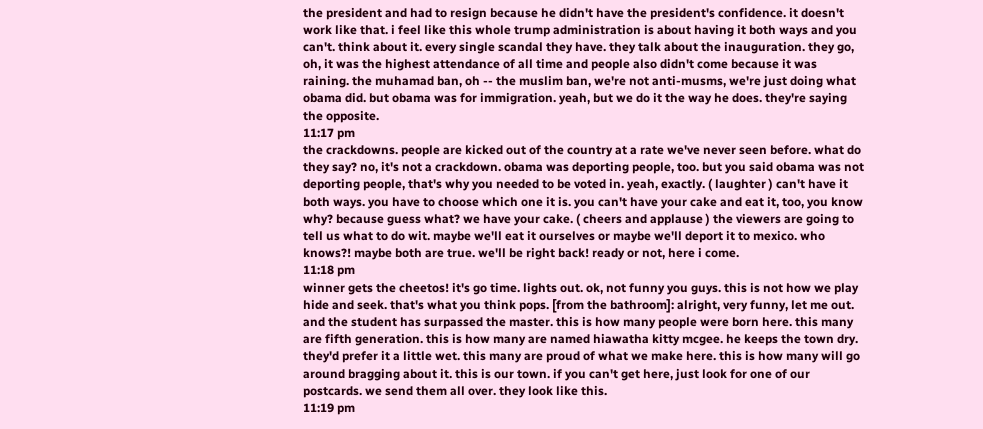the president and had to resign because he didn't have the president's confidence. it doesn't work like that. i feel like this whole trump administration is about having it both ways and you can't. think about it. every single scandal they have. they talk about the inauguration. they go, oh, it was the highest attendance of all time and people also didn't come because it was raining. the muhamad ban, oh -- the muslim ban, we're not anti-musms, we're just doing what obama did. but obama was for immigration. yeah, but we do it the way he does. they're saying the opposite.
11:17 pm
the crackdowns. people are kicked out of the country at a rate we've never seen before. what do they say? no, it's not a crackdown. obama was deporting people, too. but you said obama was not deporting people, that's why you needed to be voted in. yeah, exactly. ( laughter ) can't have it both ways. you have to choose which one it is. you can't have your cake and eat it, too, you know why? because guess what? we have your cake. ( cheers and applause ) the viewers are going to tell us what to do wit. maybe we'll eat it ourselves or maybe we'll deport it to mexico. who knows?! maybe both are true. we'll be right back! ready or not, here i come.
11:18 pm
winner gets the cheetos! it's go time. lights out. ok, not funny you guys. this is not how we play hide and seek. that's what you think pops. [from the bathroom]: alright, very funny, let me out. and the student has surpassed the master. this is how many people were born here. this many are fifth generation. this is how many are named hiawatha kitty mcgee. he keeps the town dry. they'd prefer it a little wet. this many are proud of what we make here. this is how many will go around bragging about it. this is our town. if you can't get here, just look for one of our postcards. we send them all over. they look like this.
11:19 pm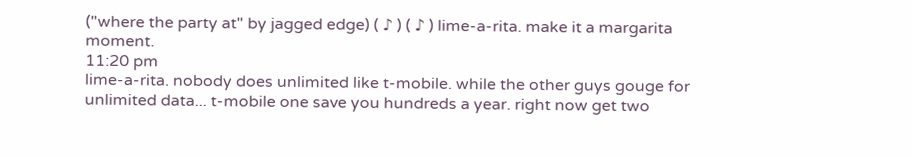("where the party at" by jagged edge) ( ♪ ) ( ♪ ) lime-a-rita. make it a margarita moment.
11:20 pm
lime-a-rita. nobody does unlimited like t-mobile. while the other guys gouge for unlimited data... t-mobile one save you hundreds a year. right now get two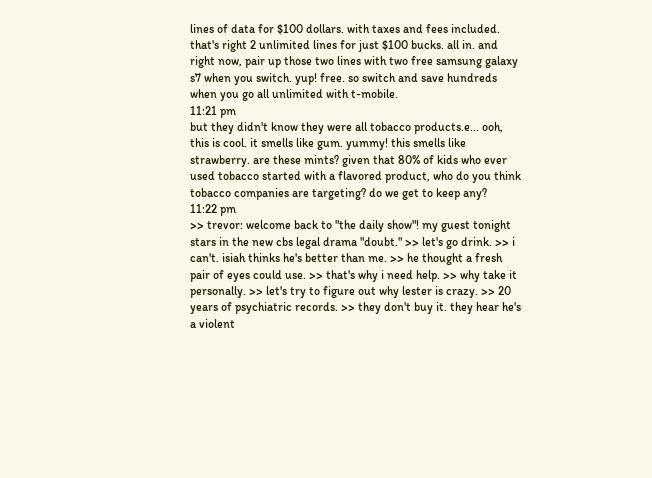lines of data for $100 dollars. with taxes and fees included. that's right 2 unlimited lines for just $100 bucks. all in. and right now, pair up those two lines with two free samsung galaxy s7 when you switch. yup! free. so switch and save hundreds when you go all unlimited with t-mobile.
11:21 pm
but they didn't know they were all tobacco products.e... ooh, this is cool. it smells like gum. yummy! this smells like strawberry. are these mints? given that 80% of kids who ever used tobacco started with a flavored product, who do you think tobacco companies are targeting? do we get to keep any?
11:22 pm
>> trevor: welcome back to "the daily show"! my guest tonight stars in the new cbs legal drama "doubt." >> let's go drink. >> i can't. isiah thinks he's better than me. >> he thought a fresh pair of eyes could use. >> that's why i need help. >> why take it personally. >> let's try to figure out why lester is crazy. >> 20 years of psychiatric records. >> they don't buy it. they hear he's a violent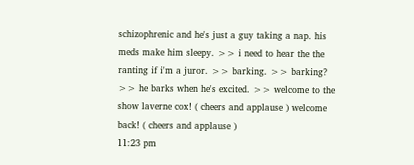schizophrenic and he's just a guy taking a nap. his meds make him sleepy. >> i need to hear the the ranting if i'm a juror. >> barking. >> barking? >> he barks when he's excited. >> welcome to the show laverne cox! ( cheers and applause ) welcome back! ( cheers and applause )
11:23 pm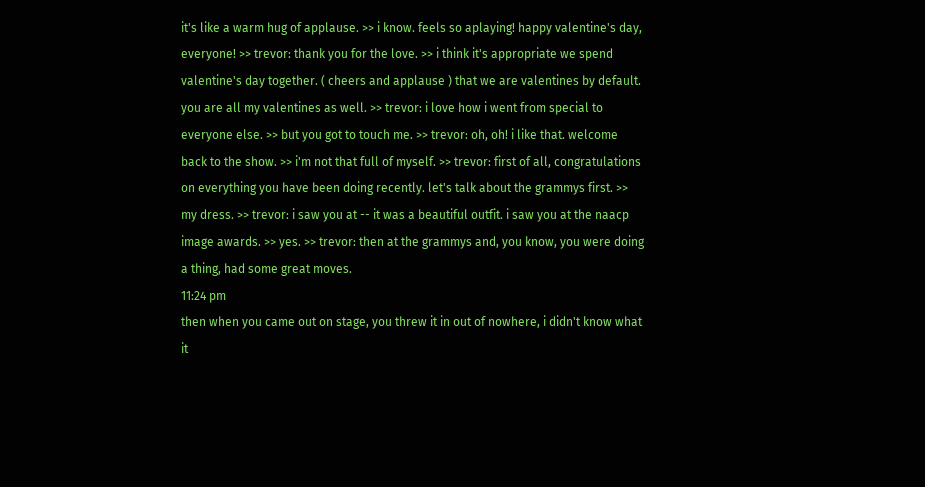it's like a warm hug of applause. >> i know. feels so aplaying! happy valentine's day, everyone! >> trevor: thank you for the love. >> i think it's appropriate we spend valentine's day together. ( cheers and applause ) that we are valentines by default. you are all my valentines as well. >> trevor: i love how i went from special to everyone else. >> but you got to touch me. >> trevor: oh, oh! i like that. welcome back to the show. >> i'm not that full of myself. >> trevor: first of all, congratulations on everything you have been doing recently. let's talk about the grammys first. >> my dress. >> trevor: i saw you at -- it was a beautiful outfit. i saw you at the naacp image awards. >> yes. >> trevor: then at the grammys and, you know, you were doing a thing, had some great moves.
11:24 pm
then when you came out on stage, you threw it in out of nowhere, i didn't know what it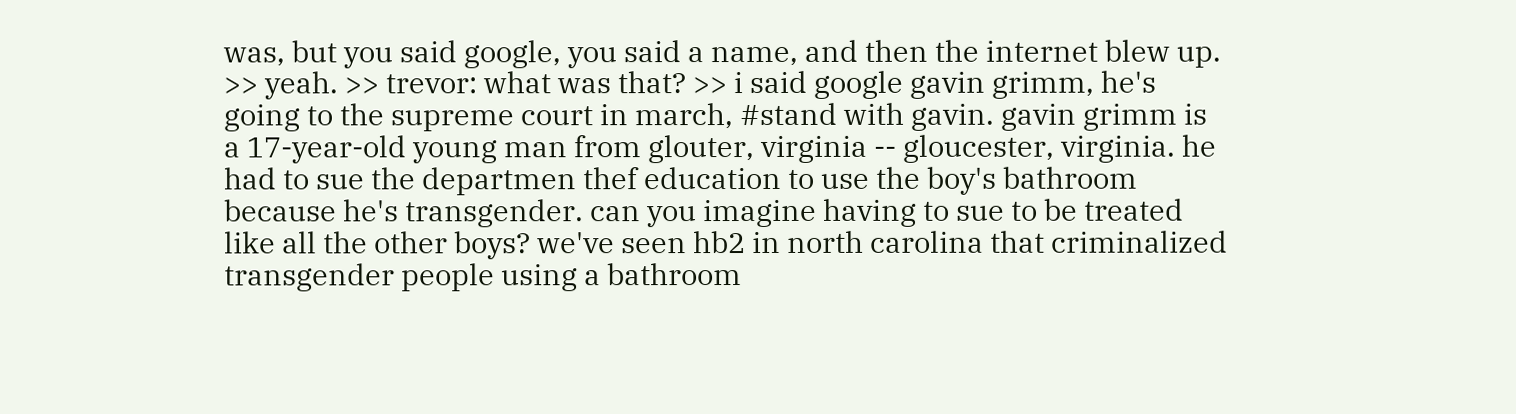was, but you said google, you said a name, and then the internet blew up. >> yeah. >> trevor: what was that? >> i said google gavin grimm, he's going to the supreme court in march, #stand with gavin. gavin grimm is a 17-year-old young man from glouter, virginia -- gloucester, virginia. he had to sue the departmen thef education to use the boy's bathroom because he's transgender. can you imagine having to sue to be treated like all the other boys? we've seen hb2 in north carolina that criminalized transgender people using a bathroom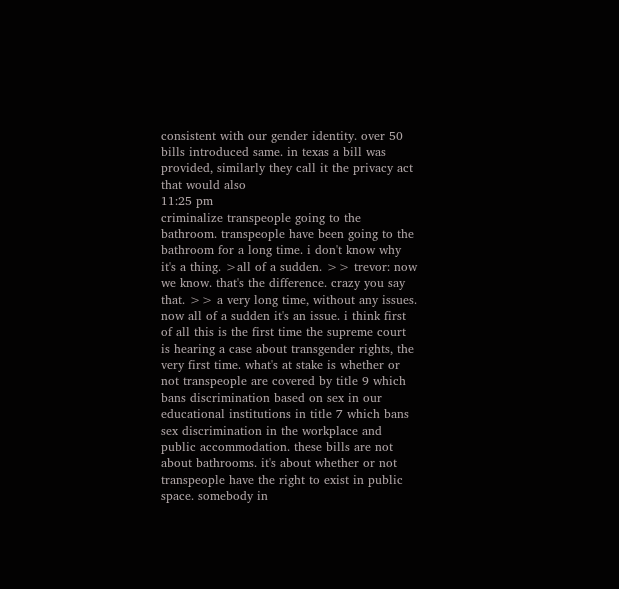consistent with our gender identity. over 50 bills introduced same. in texas a bill was provided, similarly they call it the privacy act that would also
11:25 pm
criminalize transpeople going to the bathroom. transpeople have been going to the bathroom for a long time. i don't know why it's a thing. >all of a sudden. >> trevor: now we know. that's the difference. crazy you say that. >> a very long time, without any issues. now all of a sudden it's an issue. i think first of all this is the first time the supreme court is hearing a case about transgender rights, the very first time. what's at stake is whether or not transpeople are covered by title 9 which bans discrimination based on sex in our educational institutions in title 7 which bans sex discrimination in the workplace and public accommodation. these bills are not about bathrooms. it's about whether or not transpeople have the right to exist in public space. somebody in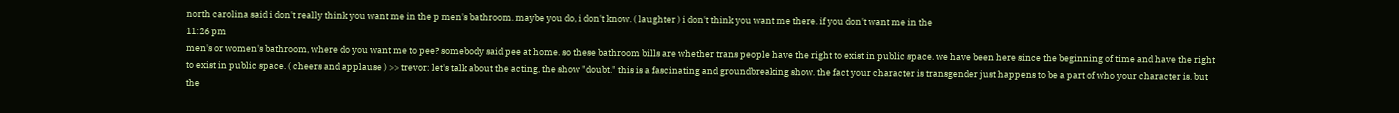north carolina said i don't really think you want me in the p men's bathroom. maybe you do, i don't know. ( laughter ) i don't think you want me there. if you don't want me in the
11:26 pm
men's or women's bathroom, where do you want me to pee? somebody said pee at home. so these bathroom bills are whether trans people have the right to exist in public space. we have been here since the beginning of time and have the right to exist in public space. ( cheers and applause ) >> trevor: let's talk about the acting, the show "doubt." this is a fascinating and groundbreaking show. the fact your character is transgender just happens to be a part of who your character is. but the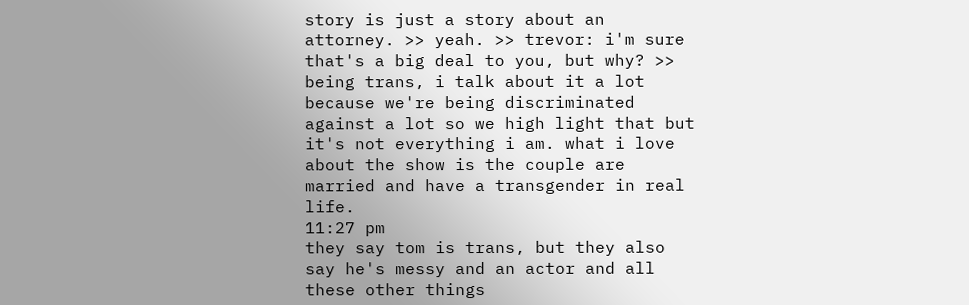story is just a story about an attorney. >> yeah. >> trevor: i'm sure that's a big deal to you, but why? >> being trans, i talk about it a lot because we're being discriminated against a lot so we high light that but it's not everything i am. what i love about the show is the couple are married and have a transgender in real life.
11:27 pm
they say tom is trans, but they also say he's messy and an actor and all these other things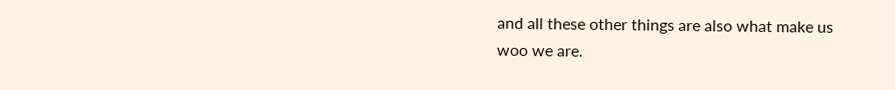and all these other things are also what make us woo we are.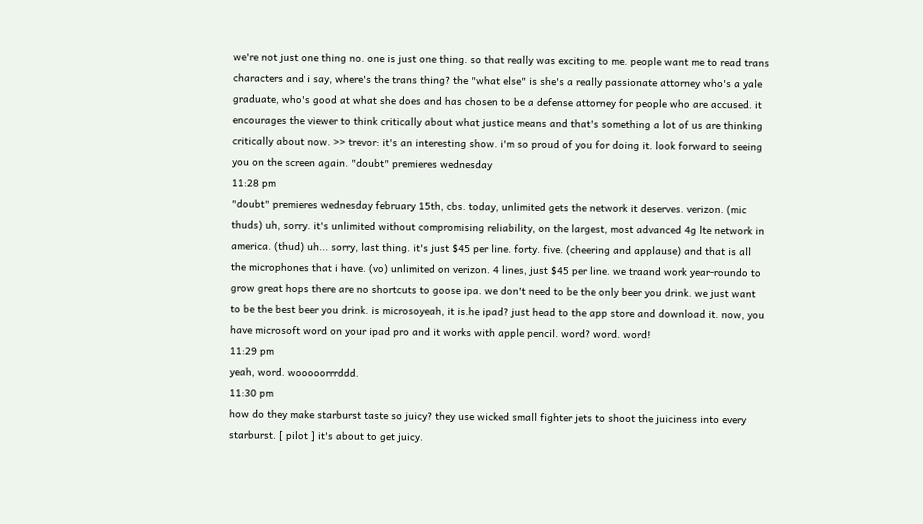we're not just one thing no. one is just one thing. so that really was exciting to me. people want me to read trans characters and i say, where's the trans thing? the "what else" is she's a really passionate attorney who's a yale graduate, who's good at what she does and has chosen to be a defense attorney for people who are accused. it encourages the viewer to think critically about what justice means and that's something a lot of us are thinking critically about now. >> trevor: it's an interesting show. i'm so proud of you for doing it. look forward to seeing you on the screen again. "doubt" premieres wednesday
11:28 pm
"doubt" premieres wednesday february 15th, cbs. today, unlimited gets the network it deserves. verizon. (mic thuds) uh, sorry. it's unlimited without compromising reliability, on the largest, most advanced 4g lte network in america. (thud) uh... sorry, last thing. it's just $45 per line. forty. five. (cheering and applause) and that is all the microphones that i have. (vo) unlimited on verizon. 4 lines, just $45 per line. we traand work year-roundo to grow great hops there are no shortcuts to goose ipa. we don't need to be the only beer you drink. we just want to be the best beer you drink. is microsoyeah, it is.he ipad? just head to the app store and download it. now, you have microsoft word on your ipad pro and it works with apple pencil. word? word. word!
11:29 pm
yeah, word. wooooorrrddd.
11:30 pm
how do they make starburst taste so juicy? they use wicked small fighter jets to shoot the juiciness into every starburst. [ pilot ] it's about to get juicy.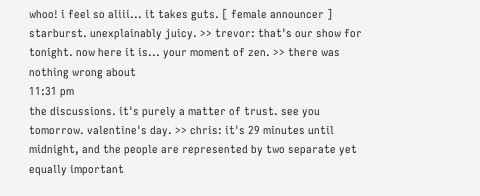whoo! i feel so aliii... it takes guts. [ female announcer ] starburst. unexplainably juicy. >> trevor: that's our show for tonight. now here it is... your moment of zen. >> there was nothing wrong about
11:31 pm
the discussions. it's purely a matter of trust. see you tomorrow. valentine's day. >> chris: it's 29 minutes until midnight, and the people are represented by two separate yet equally important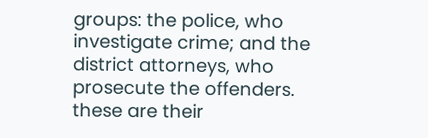groups: the police, who investigate crime; and the district attorneys, who prosecute the offenders. these are their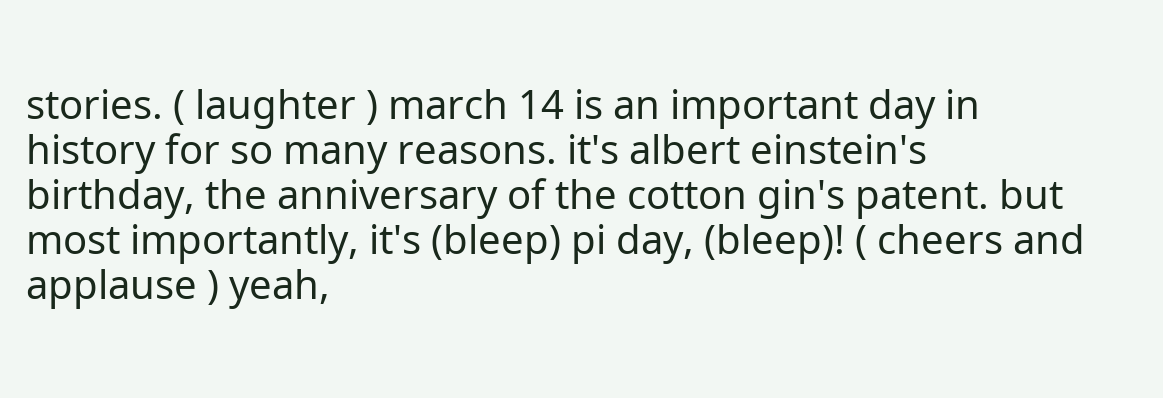stories. ( laughter ) march 14 is an important day in history for so many reasons. it's albert einstein's birthday, the anniversary of the cotton gin's patent. but most importantly, it's (bleep) pi day, (bleep)! ( cheers and applause ) yeah,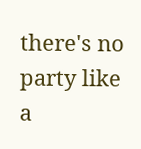there's no party like a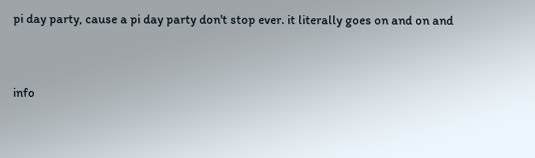pi day party, cause a pi day party don't stop ever. it literally goes on and on and


info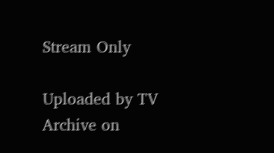Stream Only

Uploaded by TV Archive on